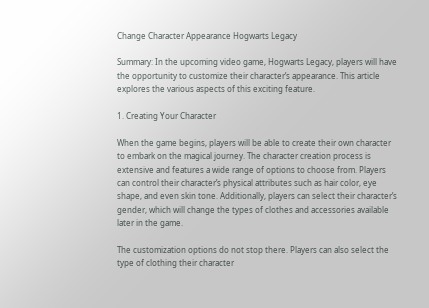Change Character Appearance Hogwarts Legacy

Summary: In the upcoming video game, Hogwarts Legacy, players will have the opportunity to customize their character’s appearance. This article explores the various aspects of this exciting feature.

1. Creating Your Character

When the game begins, players will be able to create their own character to embark on the magical journey. The character creation process is extensive and features a wide range of options to choose from. Players can control their character’s physical attributes such as hair color, eye shape, and even skin tone. Additionally, players can select their character’s gender, which will change the types of clothes and accessories available later in the game.

The customization options do not stop there. Players can also select the type of clothing their character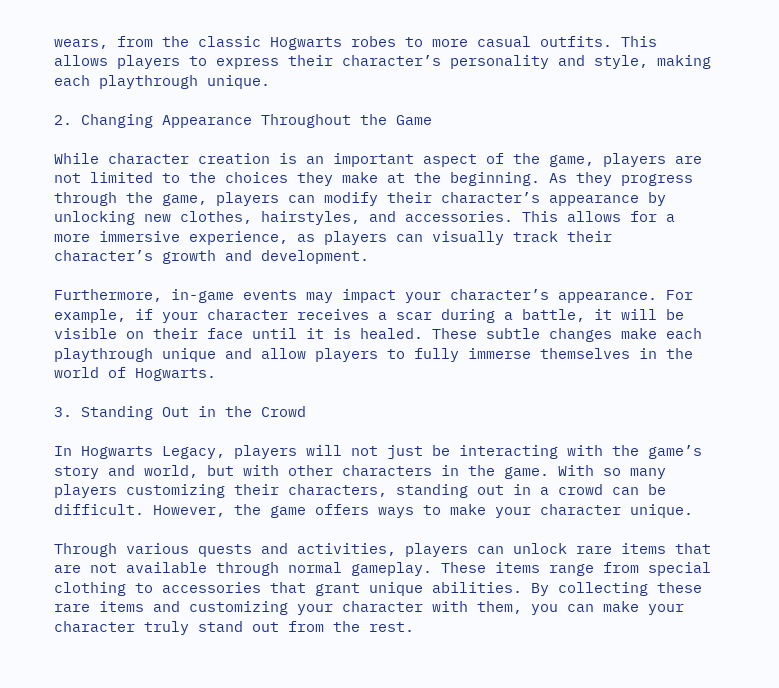wears, from the classic Hogwarts robes to more casual outfits. This allows players to express their character’s personality and style, making each playthrough unique.

2. Changing Appearance Throughout the Game

While character creation is an important aspect of the game, players are not limited to the choices they make at the beginning. As they progress through the game, players can modify their character’s appearance by unlocking new clothes, hairstyles, and accessories. This allows for a more immersive experience, as players can visually track their character’s growth and development.

Furthermore, in-game events may impact your character’s appearance. For example, if your character receives a scar during a battle, it will be visible on their face until it is healed. These subtle changes make each playthrough unique and allow players to fully immerse themselves in the world of Hogwarts.

3. Standing Out in the Crowd

In Hogwarts Legacy, players will not just be interacting with the game’s story and world, but with other characters in the game. With so many players customizing their characters, standing out in a crowd can be difficult. However, the game offers ways to make your character unique.

Through various quests and activities, players can unlock rare items that are not available through normal gameplay. These items range from special clothing to accessories that grant unique abilities. By collecting these rare items and customizing your character with them, you can make your character truly stand out from the rest.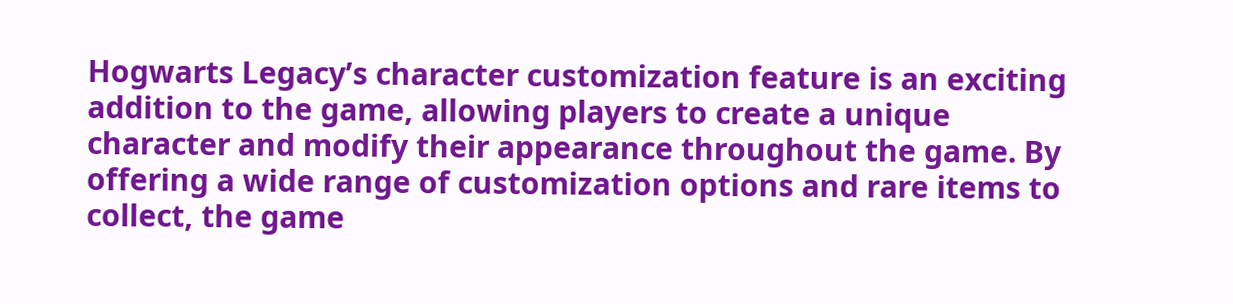Hogwarts Legacy’s character customization feature is an exciting addition to the game, allowing players to create a unique character and modify their appearance throughout the game. By offering a wide range of customization options and rare items to collect, the game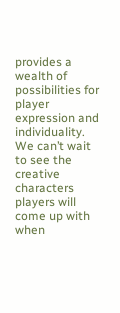provides a wealth of possibilities for player expression and individuality. We can’t wait to see the creative characters players will come up with when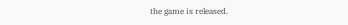the game is released.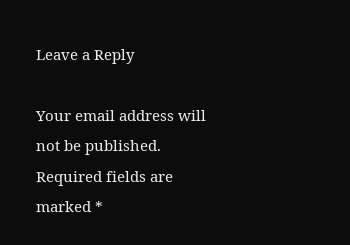Leave a Reply

Your email address will not be published. Required fields are marked *